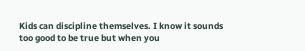Kids can discipline themselves. I know it sounds too good to be true but when you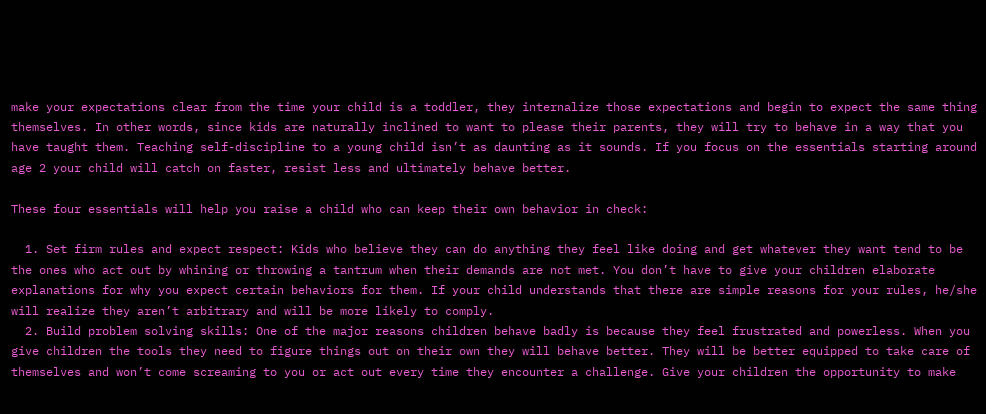make your expectations clear from the time your child is a toddler, they internalize those expectations and begin to expect the same thing themselves. In other words, since kids are naturally inclined to want to please their parents, they will try to behave in a way that you have taught them. Teaching self-discipline to a young child isn’t as daunting as it sounds. If you focus on the essentials starting around age 2 your child will catch on faster, resist less and ultimately behave better.

These four essentials will help you raise a child who can keep their own behavior in check:

  1. Set firm rules and expect respect: Kids who believe they can do anything they feel like doing and get whatever they want tend to be the ones who act out by whining or throwing a tantrum when their demands are not met. You don’t have to give your children elaborate explanations for why you expect certain behaviors for them. If your child understands that there are simple reasons for your rules, he/she will realize they aren’t arbitrary and will be more likely to comply.
  2. Build problem solving skills: One of the major reasons children behave badly is because they feel frustrated and powerless. When you give children the tools they need to figure things out on their own they will behave better. They will be better equipped to take care of themselves and won’t come screaming to you or act out every time they encounter a challenge. Give your children the opportunity to make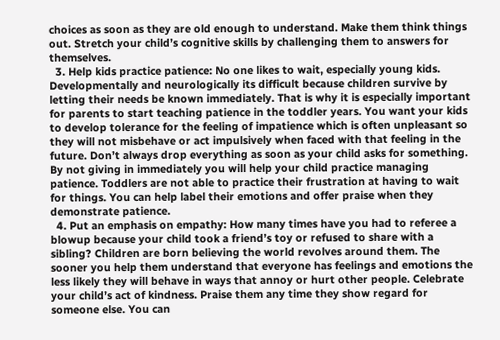choices as soon as they are old enough to understand. Make them think things out. Stretch your child’s cognitive skills by challenging them to answers for themselves.
  3. Help kids practice patience: No one likes to wait, especially young kids. Developmentally and neurologically its difficult because children survive by letting their needs be known immediately. That is why it is especially important for parents to start teaching patience in the toddler years. You want your kids to develop tolerance for the feeling of impatience which is often unpleasant so they will not misbehave or act impulsively when faced with that feeling in the future. Don’t always drop everything as soon as your child asks for something. By not giving in immediately you will help your child practice managing patience. Toddlers are not able to practice their frustration at having to wait for things. You can help label their emotions and offer praise when they demonstrate patience.
  4. Put an emphasis on empathy: How many times have you had to referee a blowup because your child took a friend’s toy or refused to share with a sibling? Children are born believing the world revolves around them. The sooner you help them understand that everyone has feelings and emotions the less likely they will behave in ways that annoy or hurt other people. Celebrate your child’s act of kindness. Praise them any time they show regard for someone else. You can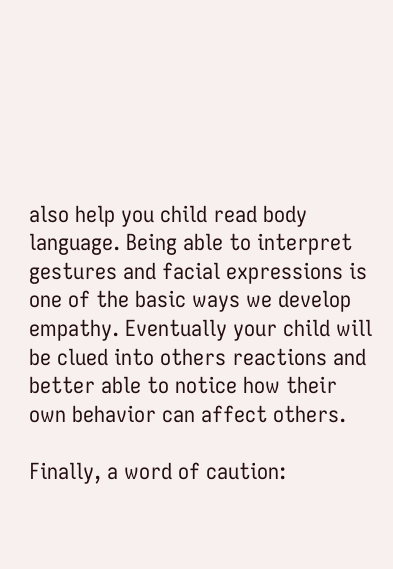also help you child read body language. Being able to interpret gestures and facial expressions is one of the basic ways we develop empathy. Eventually your child will be clued into others reactions and better able to notice how their own behavior can affect others.

Finally, a word of caution: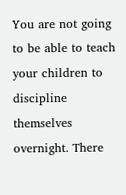You are not going to be able to teach your children to discipline themselves overnight. There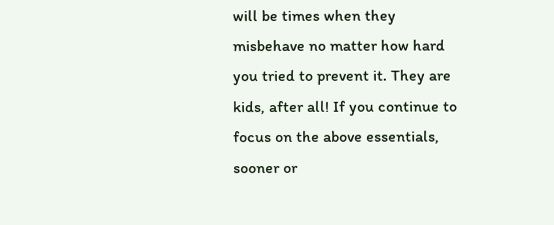will be times when they misbehave no matter how hard you tried to prevent it. They are kids, after all! If you continue to focus on the above essentials, sooner or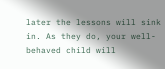later the lessons will sink in. As they do, your well-behaved child will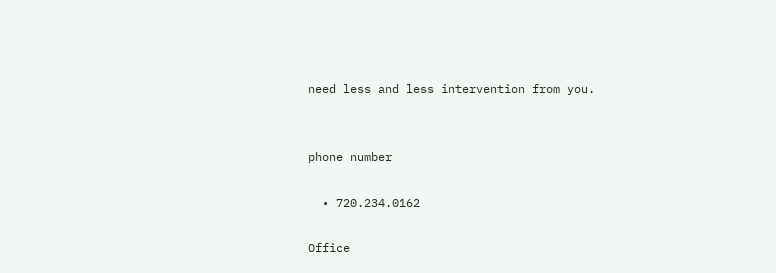need less and less intervention from you.


phone number

  • 720.234.0162

Office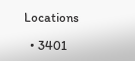Locations

  • 3401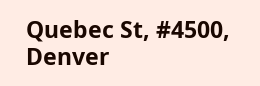Quebec St, #4500, Denver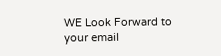WE Look Forward to your email